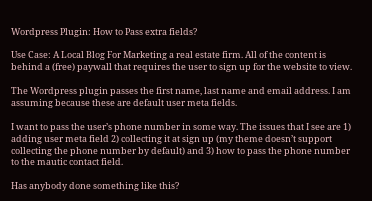Wordpress Plugin: How to Pass extra fields?

Use Case: A Local Blog For Marketing a real estate firm. All of the content is behind a (free) paywall that requires the user to sign up for the website to view.

The Wordpress plugin passes the first name, last name and email address. I am assuming because these are default user meta fields.

I want to pass the user’s phone number in some way. The issues that I see are 1) adding user meta field 2) collecting it at sign up (my theme doesn’t support collecting the phone number by default) and 3) how to pass the phone number to the mautic contact field.

Has anybody done something like this?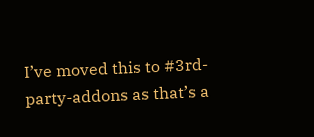I’ve moved this to #3rd-party-addons as that’s a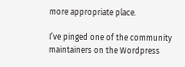more appropriate place.

I’ve pinged one of the community maintainers on the Wordpress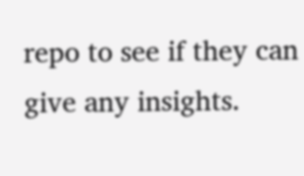repo to see if they can give any insights.